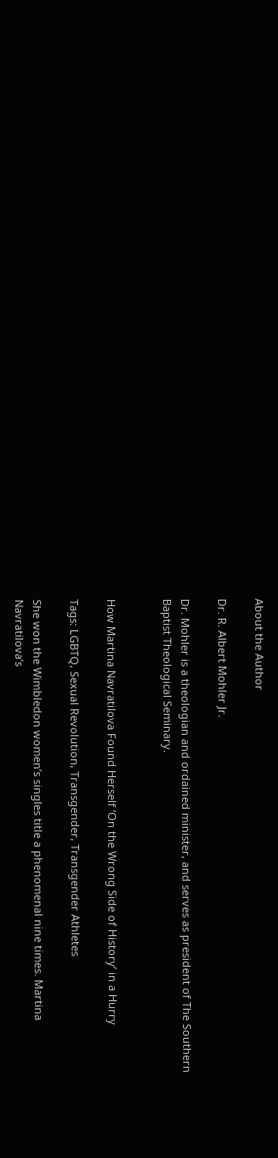About the Author

Dr. R. Albert Mohler Jr.

Dr. Mohler is a theologian and ordained minister, and serves as president of The Southern Baptist Theological Seminary.


How Martina Navratilova Found Herself ‘On the Wrong Side of History’ in a Hurry

Tags: LGBTQ, Sexual Revolution, Transgender, Transgender Athletes

She won the Wimbledon women’s singles title a phenomenal nine times. Martina Navratilova’s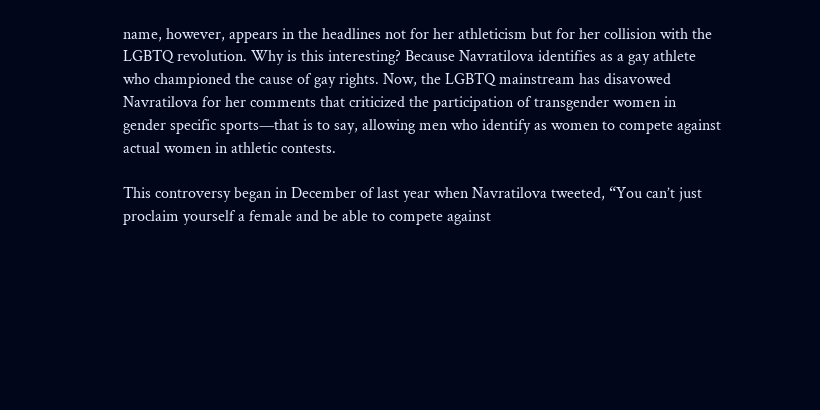name, however, appears in the headlines not for her athleticism but for her collision with the LGBTQ revolution. Why is this interesting? Because Navratilova identifies as a gay athlete who championed the cause of gay rights. Now, the LGBTQ mainstream has disavowed Navratilova for her comments that criticized the participation of transgender women in gender specific sports—that is to say, allowing men who identify as women to compete against actual women in athletic contests.

This controversy began in December of last year when Navratilova tweeted, “You can’t just proclaim yourself a female and be able to compete against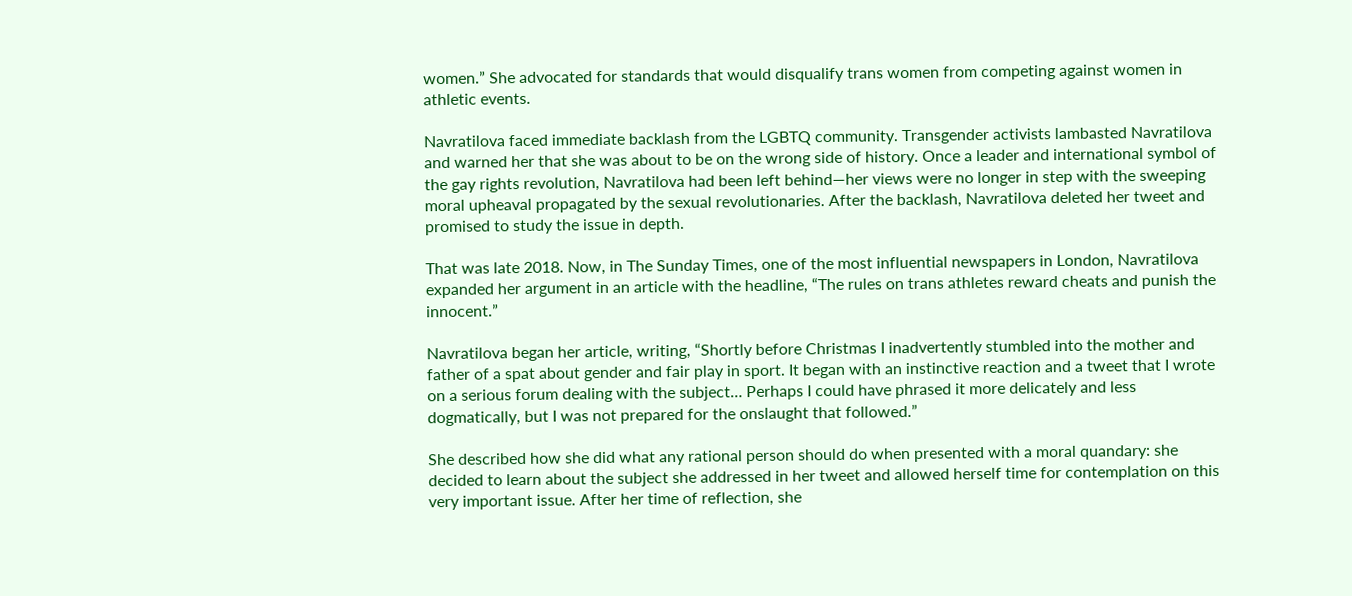women.” She advocated for standards that would disqualify trans women from competing against women in athletic events.

Navratilova faced immediate backlash from the LGBTQ community. Transgender activists lambasted Navratilova and warned her that she was about to be on the wrong side of history. Once a leader and international symbol of the gay rights revolution, Navratilova had been left behind—her views were no longer in step with the sweeping moral upheaval propagated by the sexual revolutionaries. After the backlash, Navratilova deleted her tweet and promised to study the issue in depth.

That was late 2018. Now, in The Sunday Times, one of the most influential newspapers in London, Navratilova expanded her argument in an article with the headline, “The rules on trans athletes reward cheats and punish the innocent.”

Navratilova began her article, writing, “Shortly before Christmas I inadvertently stumbled into the mother and father of a spat about gender and fair play in sport. It began with an instinctive reaction and a tweet that I wrote on a serious forum dealing with the subject… Perhaps I could have phrased it more delicately and less dogmatically, but I was not prepared for the onslaught that followed.”

She described how she did what any rational person should do when presented with a moral quandary: she decided to learn about the subject she addressed in her tweet and allowed herself time for contemplation on this very important issue. After her time of reflection, she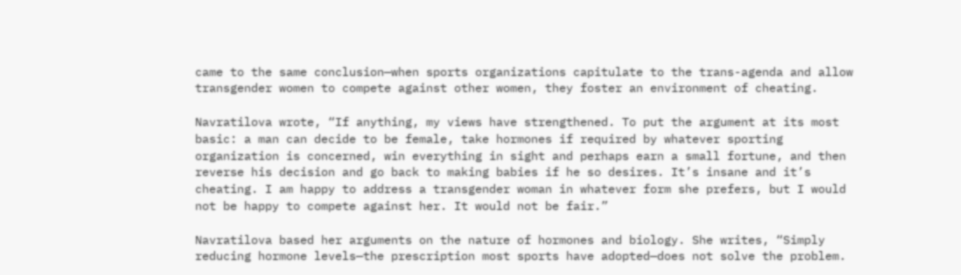came to the same conclusion—when sports organizations capitulate to the trans-agenda and allow transgender women to compete against other women, they foster an environment of cheating.

Navratilova wrote, “If anything, my views have strengthened. To put the argument at its most basic: a man can decide to be female, take hormones if required by whatever sporting organization is concerned, win everything in sight and perhaps earn a small fortune, and then reverse his decision and go back to making babies if he so desires. It’s insane and it’s cheating. I am happy to address a transgender woman in whatever form she prefers, but I would not be happy to compete against her. It would not be fair.”

Navratilova based her arguments on the nature of hormones and biology. She writes, “Simply reducing hormone levels—the prescription most sports have adopted—does not solve the problem.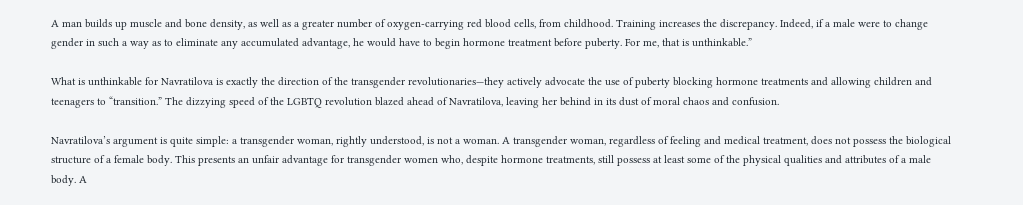A man builds up muscle and bone density, as well as a greater number of oxygen-carrying red blood cells, from childhood. Training increases the discrepancy. Indeed, if a male were to change gender in such a way as to eliminate any accumulated advantage, he would have to begin hormone treatment before puberty. For me, that is unthinkable.”

What is unthinkable for Navratilova is exactly the direction of the transgender revolutionaries—they actively advocate the use of puberty blocking hormone treatments and allowing children and teenagers to “transition.” The dizzying speed of the LGBTQ revolution blazed ahead of Navratilova, leaving her behind in its dust of moral chaos and confusion.

Navratilova’s argument is quite simple: a transgender woman, rightly understood, is not a woman. A transgender woman, regardless of feeling and medical treatment, does not possess the biological structure of a female body. This presents an unfair advantage for transgender women who, despite hormone treatments, still possess at least some of the physical qualities and attributes of a male body. A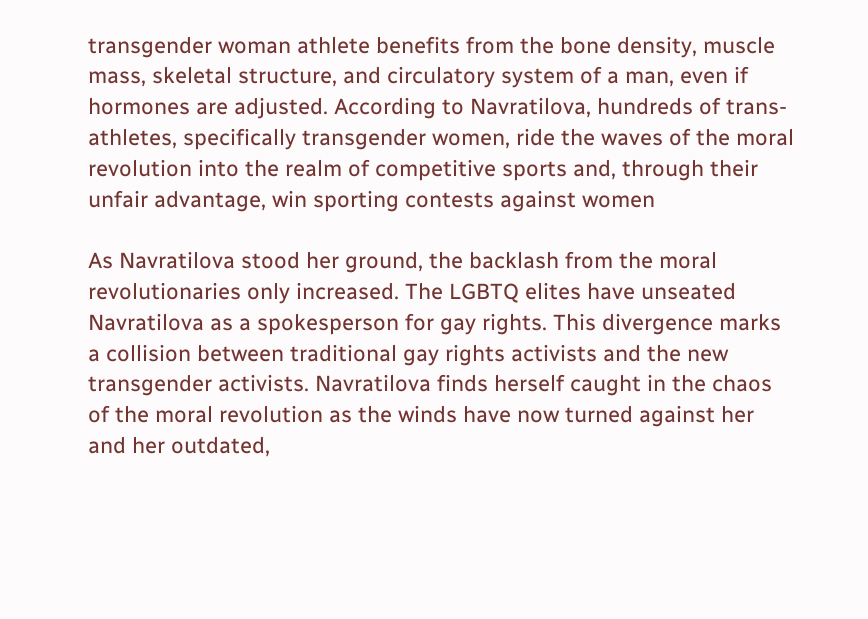transgender woman athlete benefits from the bone density, muscle mass, skeletal structure, and circulatory system of a man, even if hormones are adjusted. According to Navratilova, hundreds of trans-athletes, specifically transgender women, ride the waves of the moral revolution into the realm of competitive sports and, through their unfair advantage, win sporting contests against women

As Navratilova stood her ground, the backlash from the moral revolutionaries only increased. The LGBTQ elites have unseated Navratilova as a spokesperson for gay rights. This divergence marks a collision between traditional gay rights activists and the new transgender activists. Navratilova finds herself caught in the chaos of the moral revolution as the winds have now turned against her and her outdated,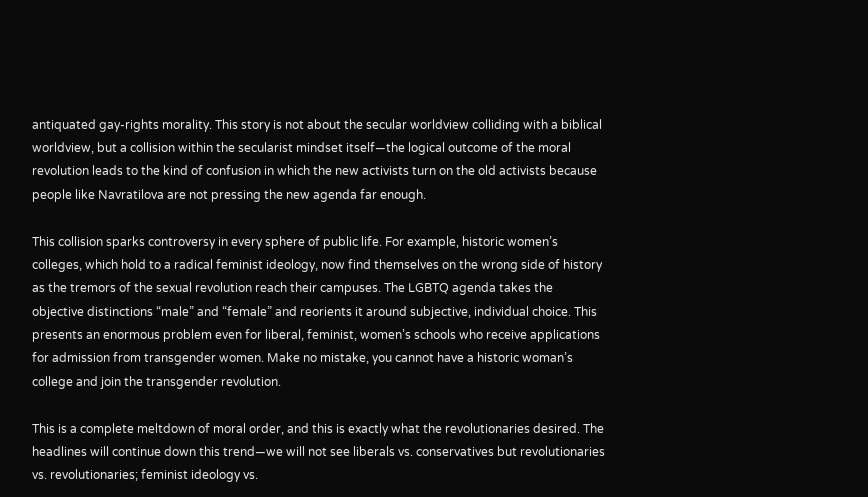antiquated gay-rights morality. This story is not about the secular worldview colliding with a biblical worldview, but a collision within the secularist mindset itself—the logical outcome of the moral revolution leads to the kind of confusion in which the new activists turn on the old activists because people like Navratilova are not pressing the new agenda far enough.

This collision sparks controversy in every sphere of public life. For example, historic women’s colleges, which hold to a radical feminist ideology, now find themselves on the wrong side of history as the tremors of the sexual revolution reach their campuses. The LGBTQ agenda takes the objective distinctions “male” and “female” and reorients it around subjective, individual choice. This presents an enormous problem even for liberal, feminist, women’s schools who receive applications for admission from transgender women. Make no mistake, you cannot have a historic woman’s college and join the transgender revolution.

This is a complete meltdown of moral order, and this is exactly what the revolutionaries desired. The headlines will continue down this trend—we will not see liberals vs. conservatives but revolutionaries vs. revolutionaries; feminist ideology vs.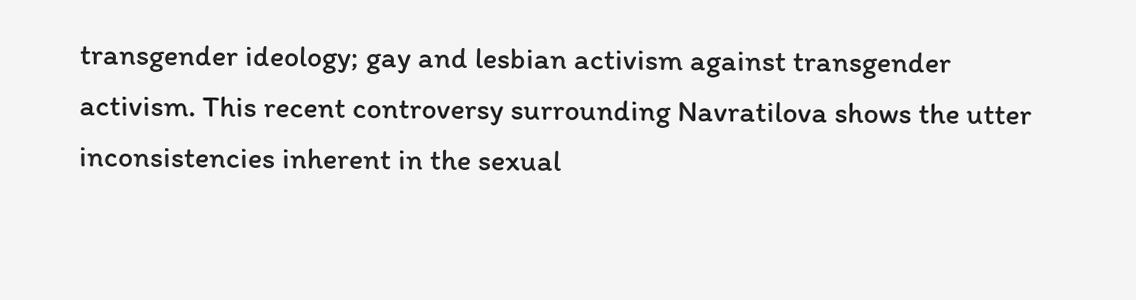transgender ideology; gay and lesbian activism against transgender activism. This recent controversy surrounding Navratilova shows the utter inconsistencies inherent in the sexual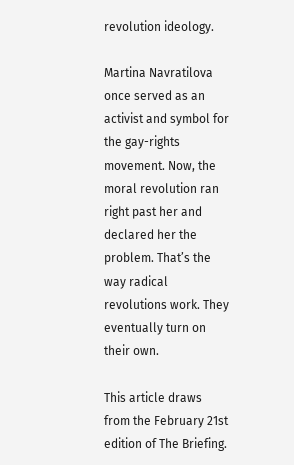revolution ideology.

Martina Navratilova once served as an activist and symbol for the gay-rights movement. Now, the moral revolution ran right past her and declared her the problem. That’s the way radical revolutions work. They eventually turn on their own.

This article draws from the February 21st edition of The Briefing.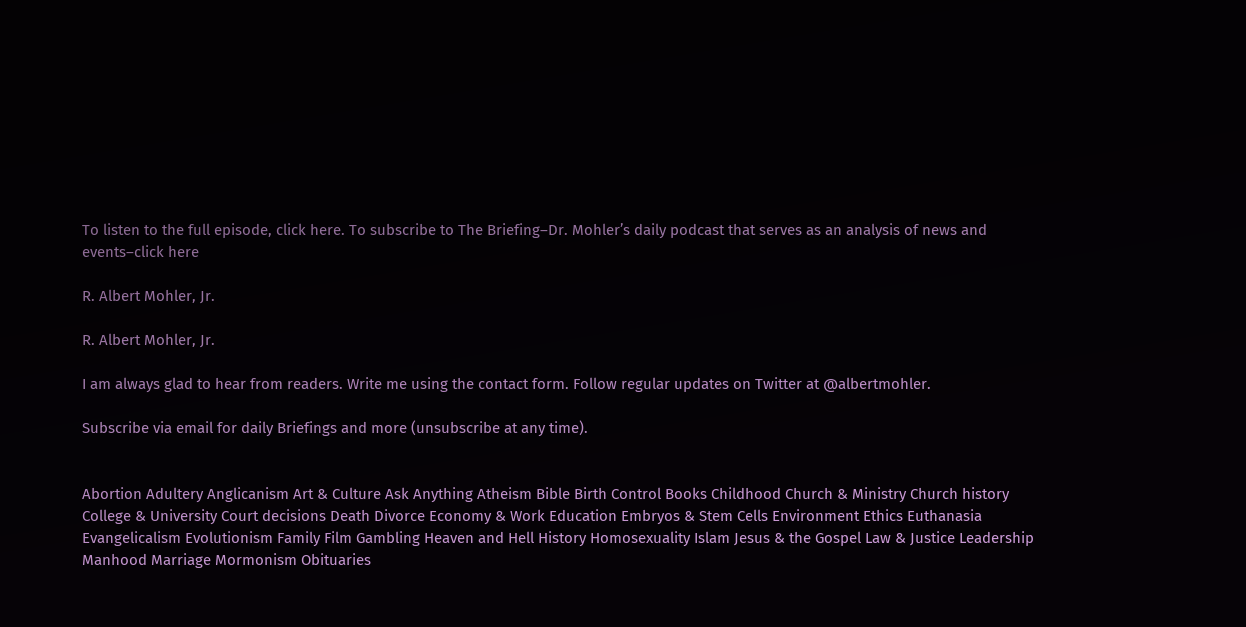To listen to the full episode, click here. To subscribe to The Briefing–Dr. Mohler’s daily podcast that serves as an analysis of news and events–click here

R. Albert Mohler, Jr.

R. Albert Mohler, Jr.

I am always glad to hear from readers. Write me using the contact form. Follow regular updates on Twitter at @albertmohler.

Subscribe via email for daily Briefings and more (unsubscribe at any time).


Abortion Adultery Anglicanism Art & Culture Ask Anything Atheism Bible Birth Control Books Childhood Church & Ministry Church history College & University Court decisions Death Divorce Economy & Work Education Embryos & Stem Cells Environment Ethics Euthanasia Evangelicalism Evolutionism Family Film Gambling Heaven and Hell History Homosexuality Islam Jesus & the Gospel Law & Justice Leadership Manhood Marriage Mormonism Obituaries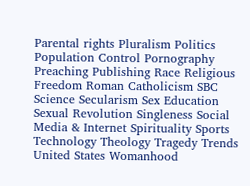Parental rights Pluralism Politics Population Control Pornography Preaching Publishing Race Religious Freedom Roman Catholicism SBC Science Secularism Sex Education Sexual Revolution Singleness Social Media & Internet Spirituality Sports Technology Theology Tragedy Trends United States Womanhood